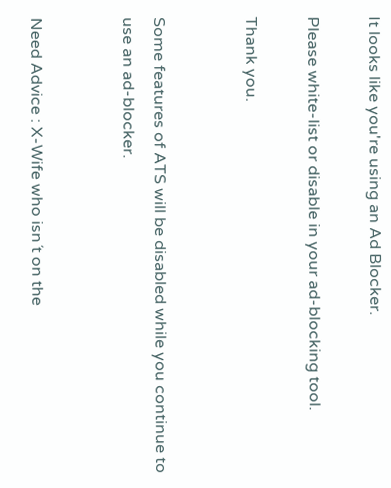It looks like you're using an Ad Blocker.

Please white-list or disable in your ad-blocking tool.

Thank you.


Some features of ATS will be disabled while you continue to use an ad-blocker.


Need Advice : X-Wife who isn´t on the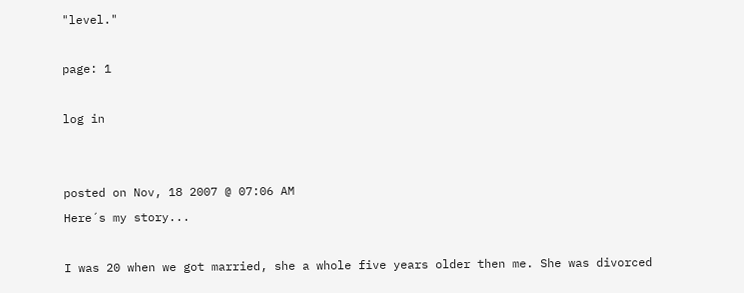"level."

page: 1

log in


posted on Nov, 18 2007 @ 07:06 AM
Here´s my story...

I was 20 when we got married, she a whole five years older then me. She was divorced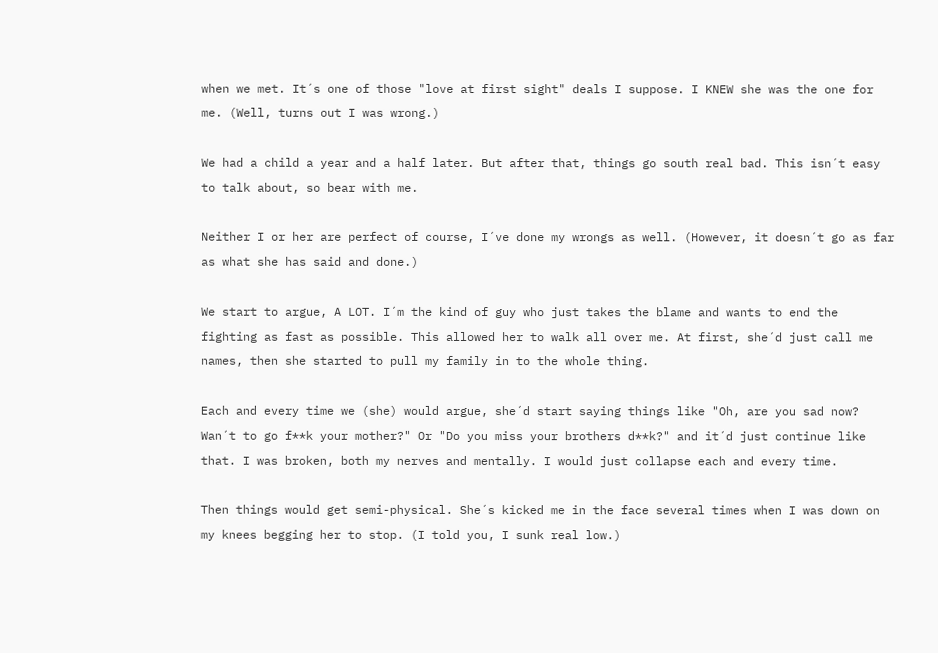when we met. It´s one of those "love at first sight" deals I suppose. I KNEW she was the one for me. (Well, turns out I was wrong.)

We had a child a year and a half later. But after that, things go south real bad. This isn´t easy to talk about, so bear with me.

Neither I or her are perfect of course, I´ve done my wrongs as well. (However, it doesn´t go as far as what she has said and done.)

We start to argue, A LOT. I´m the kind of guy who just takes the blame and wants to end the fighting as fast as possible. This allowed her to walk all over me. At first, she´d just call me names, then she started to pull my family in to the whole thing.

Each and every time we (she) would argue, she´d start saying things like "Oh, are you sad now? Wan´t to go f**k your mother?" Or "Do you miss your brothers d**k?" and it´d just continue like that. I was broken, both my nerves and mentally. I would just collapse each and every time.

Then things would get semi-physical. She´s kicked me in the face several times when I was down on my knees begging her to stop. (I told you, I sunk real low.)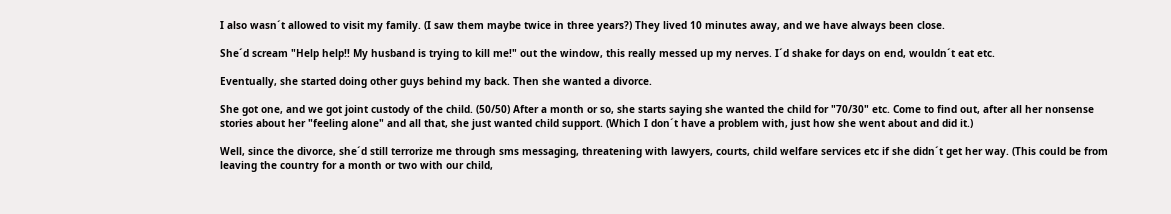I also wasn´t allowed to visit my family. (I saw them maybe twice in three years?) They lived 10 minutes away, and we have always been close.

She´d scream "Help help!! My husband is trying to kill me!" out the window, this really messed up my nerves. I´d shake for days on end, wouldn´t eat etc.

Eventually, she started doing other guys behind my back. Then she wanted a divorce.

She got one, and we got joint custody of the child. (50/50) After a month or so, she starts saying she wanted the child for "70/30" etc. Come to find out, after all her nonsense stories about her "feeling alone" and all that, she just wanted child support. (Which I don´t have a problem with, just how she went about and did it.)

Well, since the divorce, she´d still terrorize me through sms messaging, threatening with lawyers, courts, child welfare services etc if she didn´t get her way. (This could be from leaving the country for a month or two with our child,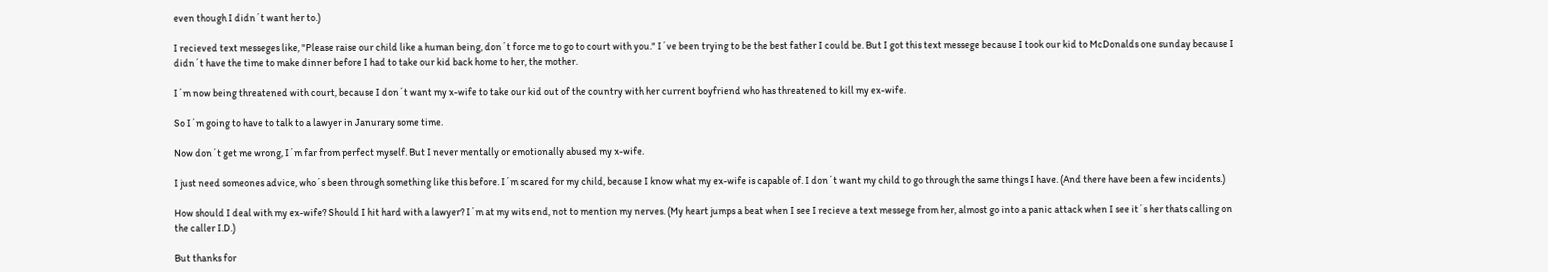even though I didn´t want her to.)

I recieved text messeges like, "Please raise our child like a human being, don´t force me to go to court with you." I´ve been trying to be the best father I could be. But I got this text messege because I took our kid to McDonalds one sunday because I didn´t have the time to make dinner before I had to take our kid back home to her, the mother.

I´m now being threatened with court, because I don´t want my x-wife to take our kid out of the country with her current boyfriend who has threatened to kill my ex-wife.

So I´m going to have to talk to a lawyer in Janurary some time.

Now don´t get me wrong, I´m far from perfect myself. But I never mentally or emotionally abused my x-wife.

I just need someones advice, who´s been through something like this before. I´m scared for my child, because I know what my ex-wife is capable of. I don´t want my child to go through the same things I have. (And there have been a few incidents.)

How should I deal with my ex-wife? Should I hit hard with a lawyer? I´m at my wits end, not to mention my nerves. (My heart jumps a beat when I see I recieve a text messege from her, almost go into a panic attack when I see it´s her thats calling on the caller I.D.)

But thanks for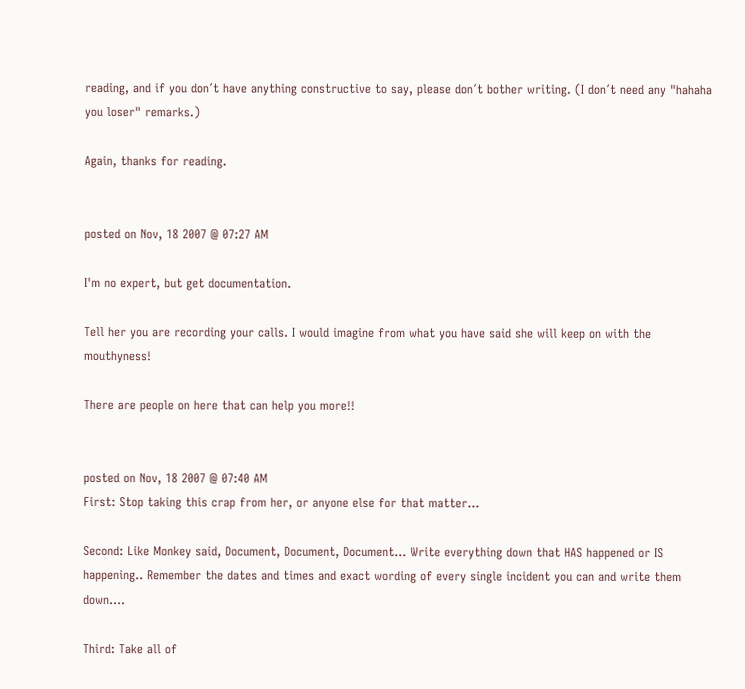reading, and if you don´t have anything constructive to say, please don´t bother writing. (I don´t need any "hahaha you loser" remarks.)

Again, thanks for reading.


posted on Nov, 18 2007 @ 07:27 AM

I'm no expert, but get documentation.

Tell her you are recording your calls. I would imagine from what you have said she will keep on with the mouthyness!

There are people on here that can help you more!!


posted on Nov, 18 2007 @ 07:40 AM
First: Stop taking this crap from her, or anyone else for that matter...

Second: Like Monkey said, Document, Document, Document... Write everything down that HAS happened or IS happening.. Remember the dates and times and exact wording of every single incident you can and write them down....

Third: Take all of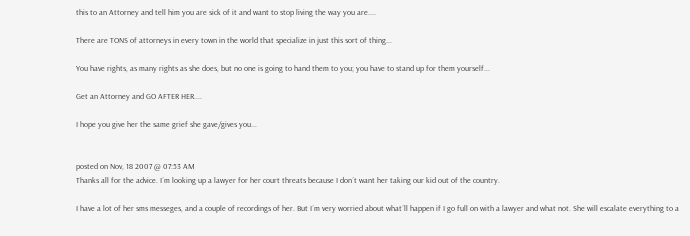this to an Attorney and tell him you are sick of it and want to stop living the way you are....

There are TONS of attorneys in every town in the world that specialize in just this sort of thing...

You have rights, as many rights as she does, but no one is going to hand them to you; you have to stand up for them yourself...

Get an Attorney and GO AFTER HER....

I hope you give her the same grief she gave/gives you...


posted on Nov, 18 2007 @ 07:53 AM
Thanks all for the advice. I´m looking up a lawyer for her court threats because I don´t want her taking our kid out of the country.

I have a lot of her sms messeges, and a couple of recordings of her. But I´m very worried about what´ll happen if I go full on with a lawyer and what not. She will escalate everything to a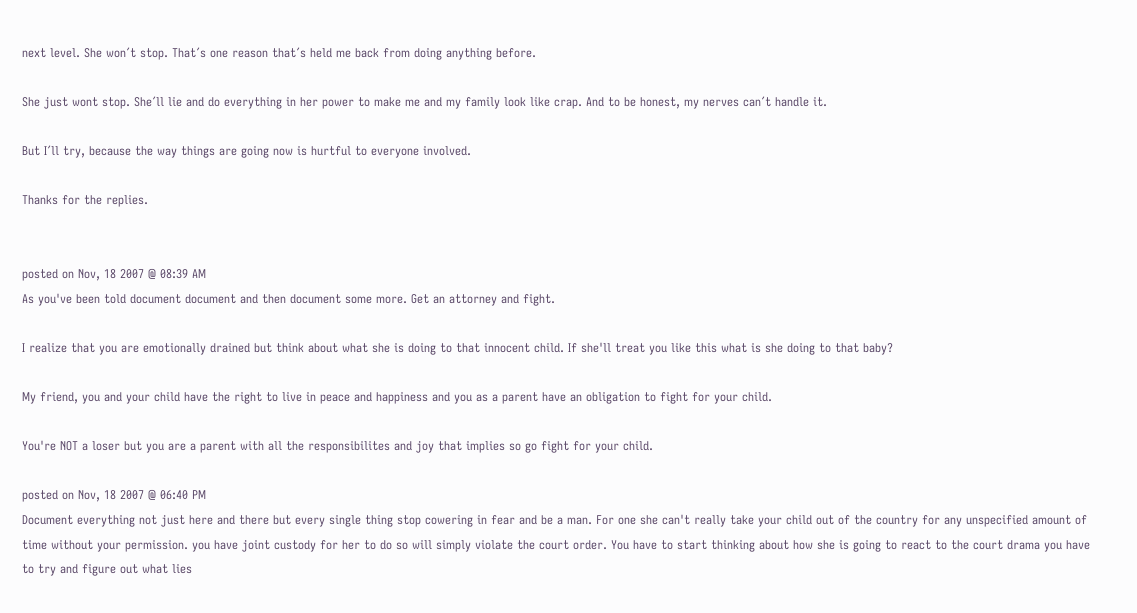next level. She won´t stop. That´s one reason that´s held me back from doing anything before.

She just wont stop. She´ll lie and do everything in her power to make me and my family look like crap. And to be honest, my nerves can´t handle it.

But I´ll try, because the way things are going now is hurtful to everyone involved.

Thanks for the replies.


posted on Nov, 18 2007 @ 08:39 AM
As you've been told document document and then document some more. Get an attorney and fight.

I realize that you are emotionally drained but think about what she is doing to that innocent child. If she'll treat you like this what is she doing to that baby?

My friend, you and your child have the right to live in peace and happiness and you as a parent have an obligation to fight for your child.

You're NOT a loser but you are a parent with all the responsibilites and joy that implies so go fight for your child.

posted on Nov, 18 2007 @ 06:40 PM
Document everything not just here and there but every single thing stop cowering in fear and be a man. For one she can't really take your child out of the country for any unspecified amount of time without your permission. you have joint custody for her to do so will simply violate the court order. You have to start thinking about how she is going to react to the court drama you have to try and figure out what lies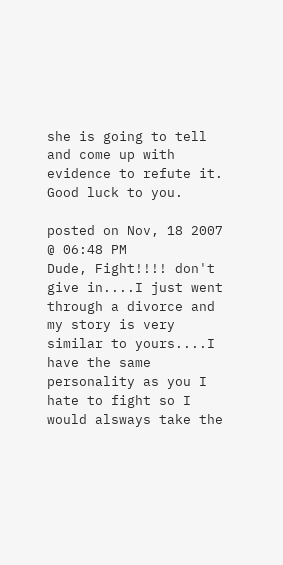she is going to tell and come up with evidence to refute it. Good luck to you.

posted on Nov, 18 2007 @ 06:48 PM
Dude, Fight!!!! don't give in....I just went through a divorce and my story is very similar to yours....I have the same personality as you I hate to fight so I would alsways take the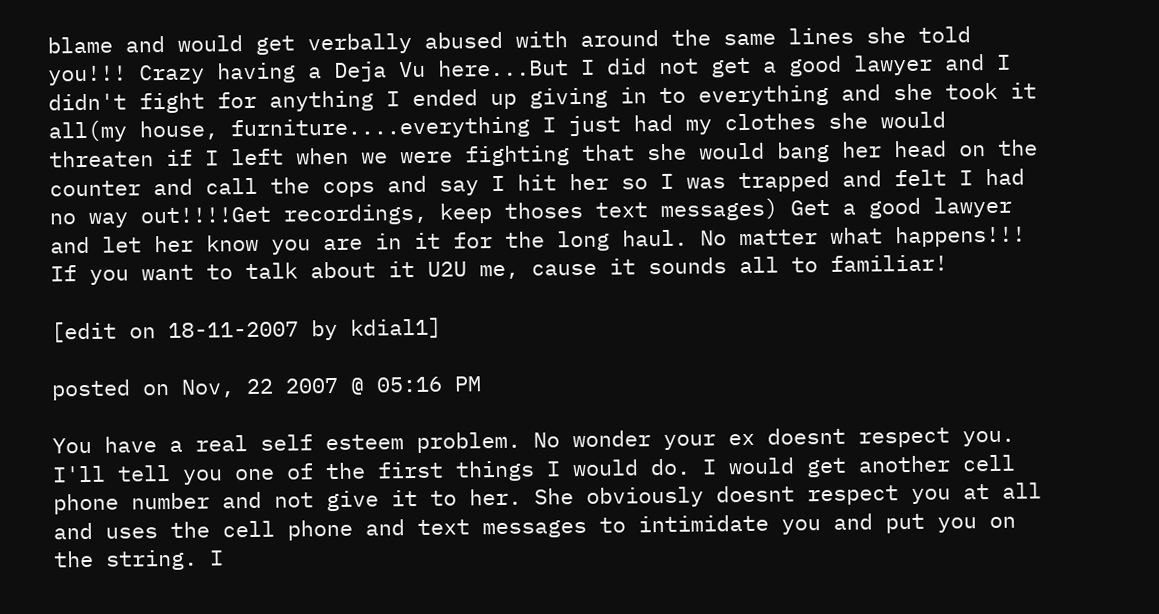blame and would get verbally abused with around the same lines she told you!!! Crazy having a Deja Vu here...But I did not get a good lawyer and I didn't fight for anything I ended up giving in to everything and she took it all(my house, furniture....everything I just had my clothes she would threaten if I left when we were fighting that she would bang her head on the counter and call the cops and say I hit her so I was trapped and felt I had no way out!!!!Get recordings, keep thoses text messages) Get a good lawyer and let her know you are in it for the long haul. No matter what happens!!! If you want to talk about it U2U me, cause it sounds all to familiar!

[edit on 18-11-2007 by kdial1]

posted on Nov, 22 2007 @ 05:16 PM

You have a real self esteem problem. No wonder your ex doesnt respect you. I'll tell you one of the first things I would do. I would get another cell phone number and not give it to her. She obviously doesnt respect you at all and uses the cell phone and text messages to intimidate you and put you on the string. I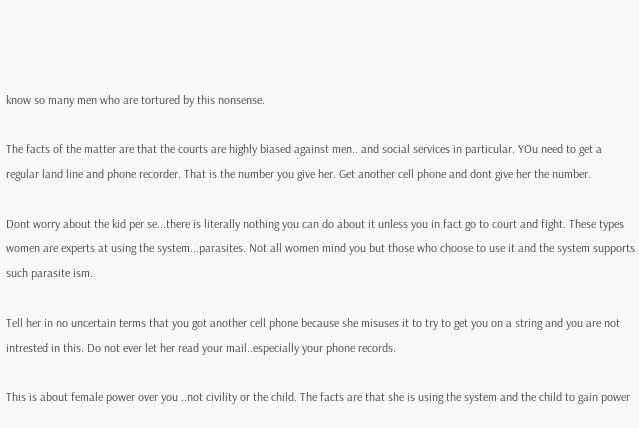know so many men who are tortured by this nonsense.

The facts of the matter are that the courts are highly biased against men.. and social services in particular. YOu need to get a regular land line and phone recorder. That is the number you give her. Get another cell phone and dont give her the number.

Dont worry about the kid per se...there is literally nothing you can do about it unless you in fact go to court and fight. These types women are experts at using the system...parasites. Not all women mind you but those who choose to use it and the system supports such parasite ism.

Tell her in no uncertain terms that you got another cell phone because she misuses it to try to get you on a string and you are not intrested in this. Do not ever let her read your mail..especially your phone records.

This is about female power over you ..not civility or the child. The facts are that she is using the system and the child to gain power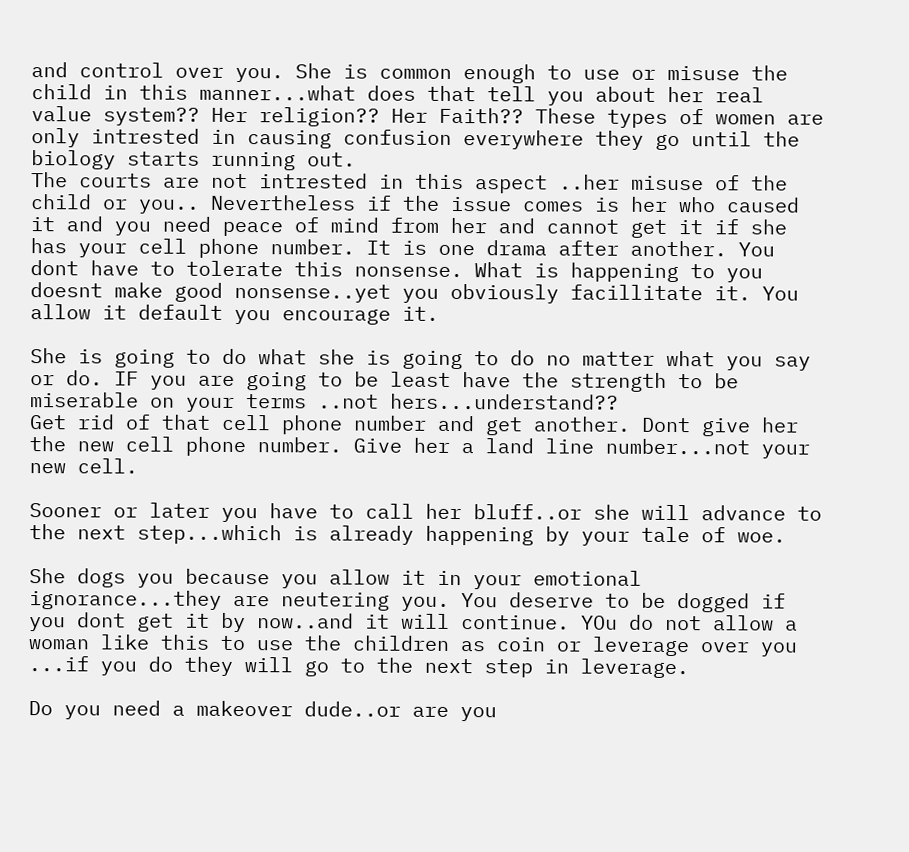and control over you. She is common enough to use or misuse the child in this manner...what does that tell you about her real value system?? Her religion?? Her Faith?? These types of women are only intrested in causing confusion everywhere they go until the biology starts running out.
The courts are not intrested in this aspect ..her misuse of the child or you.. Nevertheless if the issue comes is her who caused it and you need peace of mind from her and cannot get it if she has your cell phone number. It is one drama after another. You dont have to tolerate this nonsense. What is happening to you doesnt make good nonsense..yet you obviously facillitate it. You allow it default you encourage it.

She is going to do what she is going to do no matter what you say or do. IF you are going to be least have the strength to be miserable on your terms ..not hers...understand??
Get rid of that cell phone number and get another. Dont give her the new cell phone number. Give her a land line number...not your new cell.

Sooner or later you have to call her bluff..or she will advance to the next step...which is already happening by your tale of woe.

She dogs you because you allow it in your emotional ignorance...they are neutering you. You deserve to be dogged if you dont get it by now..and it will continue. YOu do not allow a woman like this to use the children as coin or leverage over you ...if you do they will go to the next step in leverage.

Do you need a makeover dude..or are you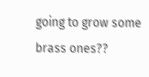going to grow some brass ones??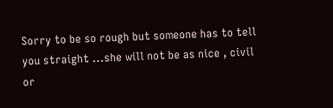Sorry to be so rough but someone has to tell you straight ...she will not be as nice , civil or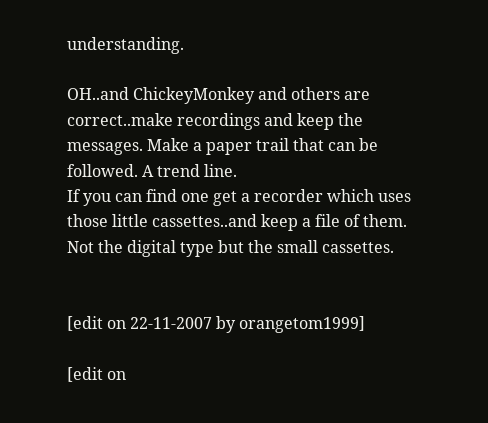understanding.

OH..and ChickeyMonkey and others are correct..make recordings and keep the messages. Make a paper trail that can be followed. A trend line.
If you can find one get a recorder which uses those little cassettes..and keep a file of them. Not the digital type but the small cassettes.


[edit on 22-11-2007 by orangetom1999]

[edit on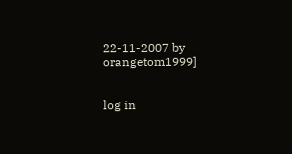22-11-2007 by orangetom1999]


log in